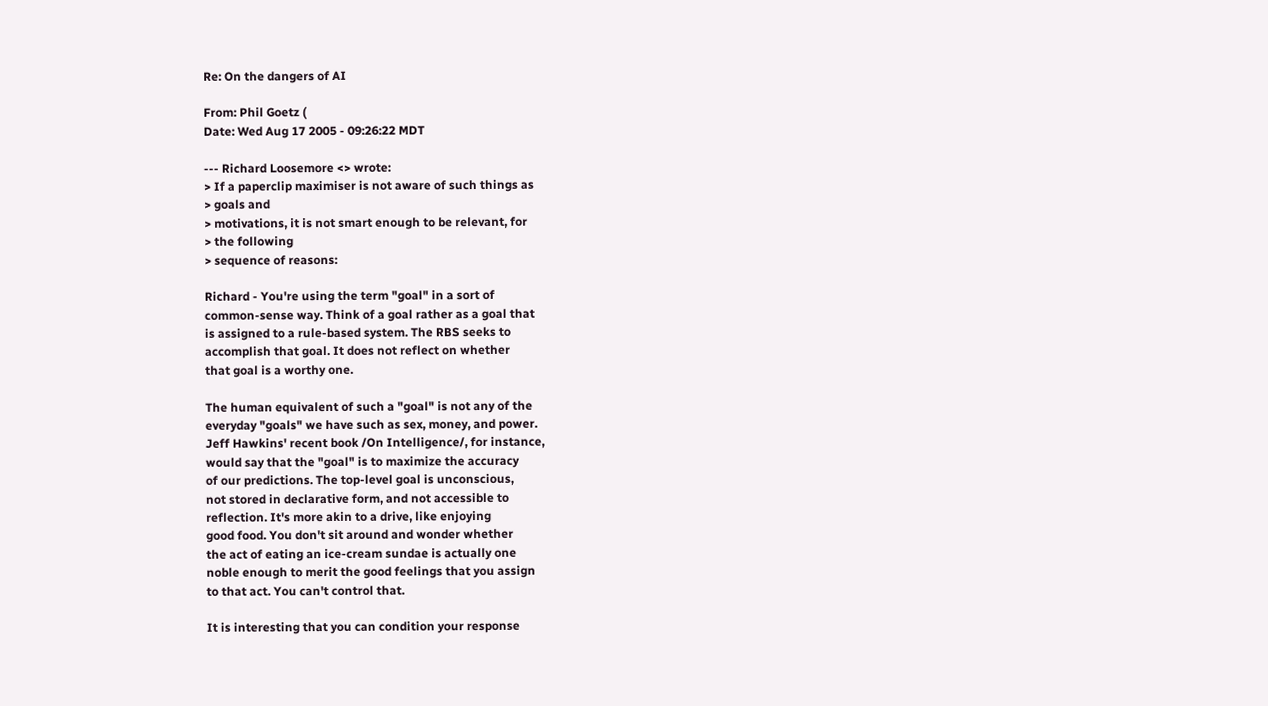Re: On the dangers of AI

From: Phil Goetz (
Date: Wed Aug 17 2005 - 09:26:22 MDT

--- Richard Loosemore <> wrote:
> If a paperclip maximiser is not aware of such things as
> goals and
> motivations, it is not smart enough to be relevant, for
> the following
> sequence of reasons:

Richard - You're using the term "goal" in a sort of
common-sense way. Think of a goal rather as a goal that
is assigned to a rule-based system. The RBS seeks to
accomplish that goal. It does not reflect on whether
that goal is a worthy one.

The human equivalent of such a "goal" is not any of the
everyday "goals" we have such as sex, money, and power.
Jeff Hawkins' recent book /On Intelligence/, for instance,
would say that the "goal" is to maximize the accuracy
of our predictions. The top-level goal is unconscious,
not stored in declarative form, and not accessible to
reflection. It's more akin to a drive, like enjoying
good food. You don't sit around and wonder whether
the act of eating an ice-cream sundae is actually one
noble enough to merit the good feelings that you assign
to that act. You can't control that.

It is interesting that you can condition your response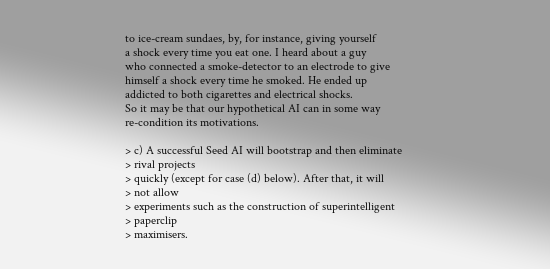to ice-cream sundaes, by, for instance, giving yourself
a shock every time you eat one. I heard about a guy
who connected a smoke-detector to an electrode to give
himself a shock every time he smoked. He ended up
addicted to both cigarettes and electrical shocks.
So it may be that our hypothetical AI can in some way
re-condition its motivations.

> c) A successful Seed AI will bootstrap and then eliminate
> rival projects
> quickly (except for case (d) below). After that, it will
> not allow
> experiments such as the construction of superintelligent
> paperclip
> maximisers.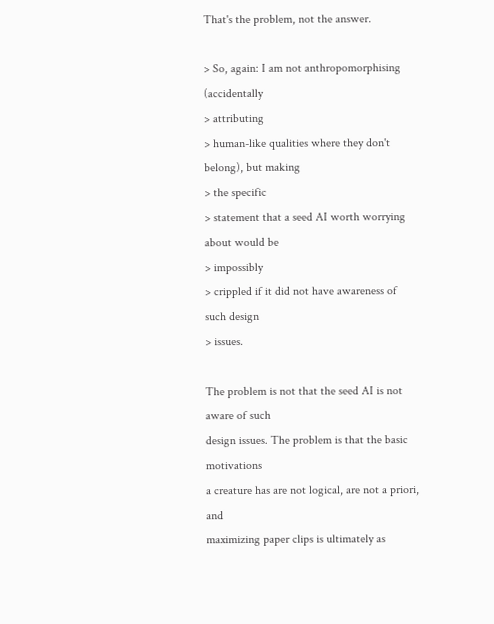That's the problem, not the answer.

> So, again: I am not anthropomorphising (accidentally
> attributing
> human-like qualities where they don't belong), but making
> the specific
> statement that a seed AI worth worrying about would be
> impossibly
> crippled if it did not have awareness of such design
> issues.

The problem is not that the seed AI is not aware of such
design issues. The problem is that the basic motivations
a creature has are not logical, are not a priori, and
maximizing paper clips is ultimately as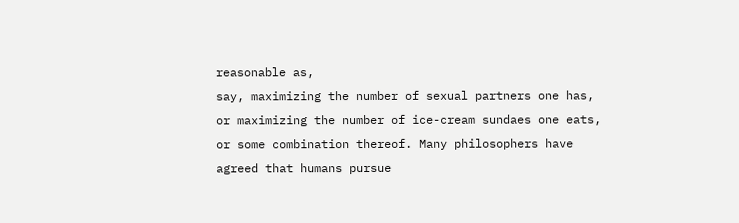reasonable as,
say, maximizing the number of sexual partners one has,
or maximizing the number of ice-cream sundaes one eats,
or some combination thereof. Many philosophers have
agreed that humans pursue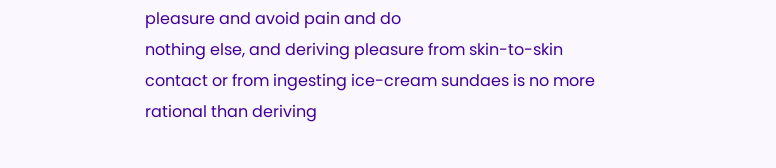pleasure and avoid pain and do
nothing else, and deriving pleasure from skin-to-skin
contact or from ingesting ice-cream sundaes is no more
rational than deriving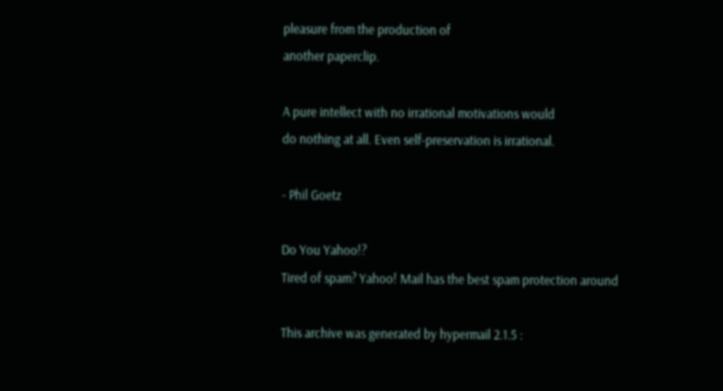pleasure from the production of
another paperclip.

A pure intellect with no irrational motivations would
do nothing at all. Even self-preservation is irrational.

- Phil Goetz

Do You Yahoo!?
Tired of spam? Yahoo! Mail has the best spam protection around

This archive was generated by hypermail 2.1.5 :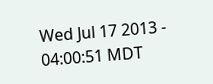Wed Jul 17 2013 - 04:00:51 MDT